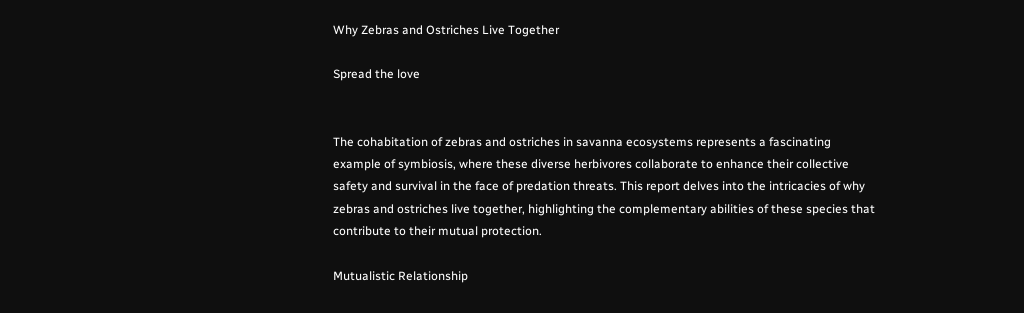Why Zebras and Ostriches Live Together

Spread the love


The cohabitation of zebras and ostriches in savanna ecosystems represents a fascinating example of symbiosis, where these diverse herbivores collaborate to enhance their collective safety and survival in the face of predation threats. This report delves into the intricacies of why zebras and ostriches live together, highlighting the complementary abilities of these species that contribute to their mutual protection.

Mutualistic Relationship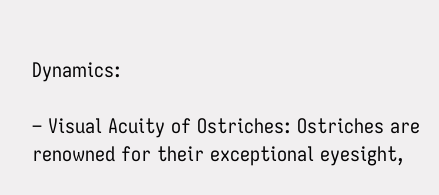Dynamics:

– Visual Acuity of Ostriches: Ostriches are renowned for their exceptional eyesight,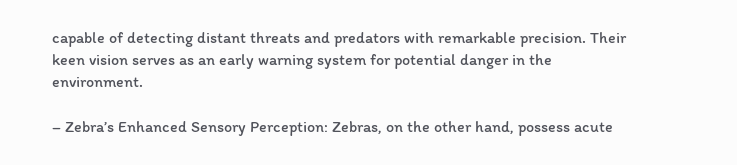capable of detecting distant threats and predators with remarkable precision. Their keen vision serves as an early warning system for potential danger in the environment.

– Zebra’s Enhanced Sensory Perception: Zebras, on the other hand, possess acute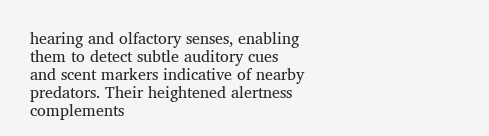hearing and olfactory senses, enabling them to detect subtle auditory cues and scent markers indicative of nearby predators. Their heightened alertness complements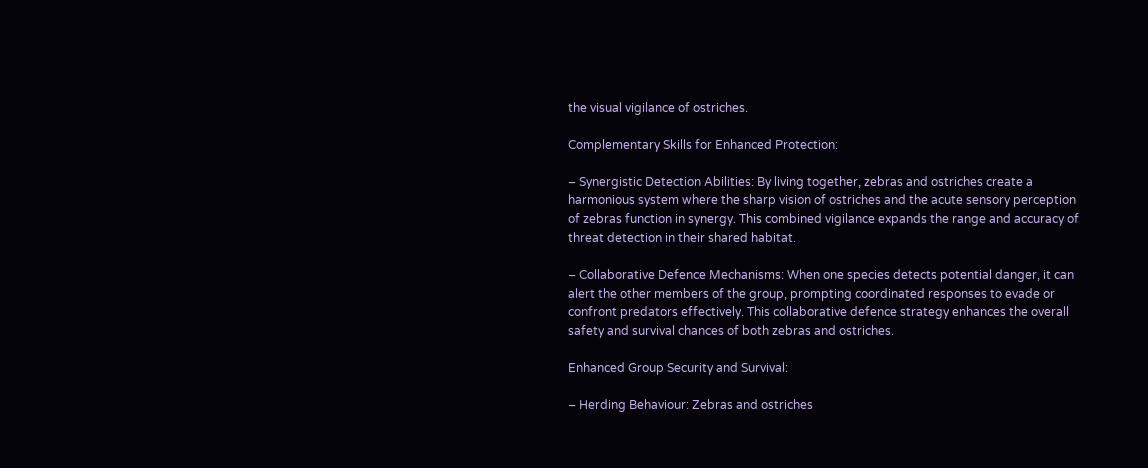the visual vigilance of ostriches.

Complementary Skills for Enhanced Protection:

– Synergistic Detection Abilities: By living together, zebras and ostriches create a harmonious system where the sharp vision of ostriches and the acute sensory perception of zebras function in synergy. This combined vigilance expands the range and accuracy of threat detection in their shared habitat.

– Collaborative Defence Mechanisms: When one species detects potential danger, it can alert the other members of the group, prompting coordinated responses to evade or confront predators effectively. This collaborative defence strategy enhances the overall safety and survival chances of both zebras and ostriches.

Enhanced Group Security and Survival:

– Herding Behaviour: Zebras and ostriches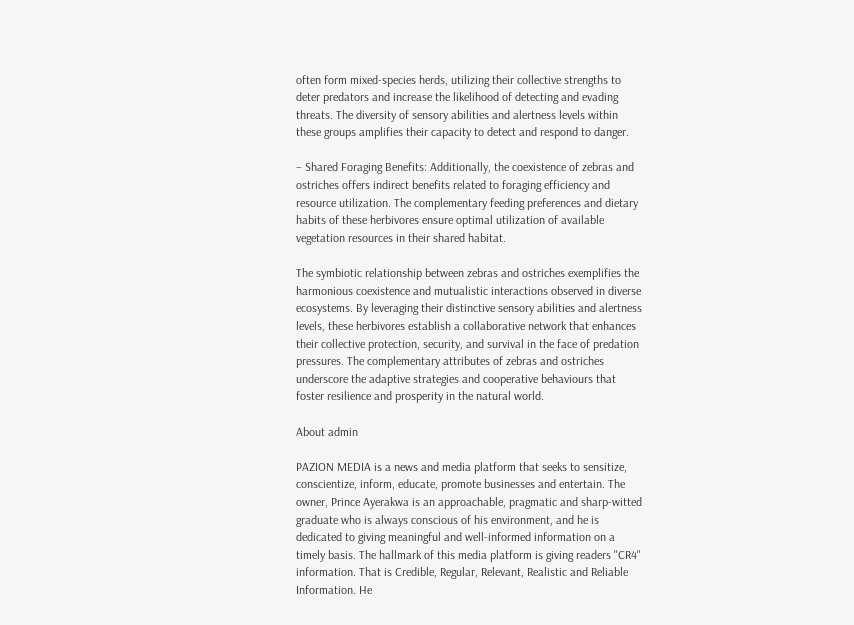often form mixed-species herds, utilizing their collective strengths to deter predators and increase the likelihood of detecting and evading threats. The diversity of sensory abilities and alertness levels within these groups amplifies their capacity to detect and respond to danger.

– Shared Foraging Benefits: Additionally, the coexistence of zebras and ostriches offers indirect benefits related to foraging efficiency and resource utilization. The complementary feeding preferences and dietary habits of these herbivores ensure optimal utilization of available vegetation resources in their shared habitat.

The symbiotic relationship between zebras and ostriches exemplifies the harmonious coexistence and mutualistic interactions observed in diverse ecosystems. By leveraging their distinctive sensory abilities and alertness levels, these herbivores establish a collaborative network that enhances their collective protection, security, and survival in the face of predation pressures. The complementary attributes of zebras and ostriches underscore the adaptive strategies and cooperative behaviours that foster resilience and prosperity in the natural world.

About admin

PAZION MEDIA is a news and media platform that seeks to sensitize, conscientize, inform, educate, promote businesses and entertain. The owner, Prince Ayerakwa is an approachable, pragmatic and sharp-witted graduate who is always conscious of his environment, and he is dedicated to giving meaningful and well-informed information on a timely basis. The hallmark of this media platform is giving readers "CR4" information. That is Credible, Regular, Relevant, Realistic and Reliable Information. He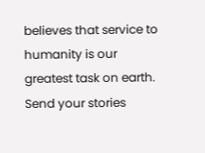believes that service to humanity is our greatest task on earth. Send your stories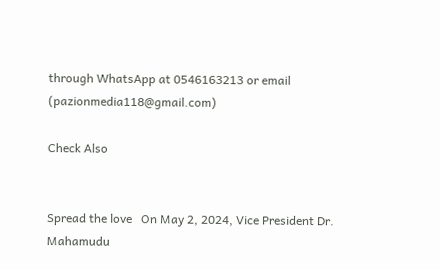through WhatsApp at 0546163213 or email (pazionmedia118@gmail.com)

Check Also


Spread the love   On May 2, 2024, Vice President Dr. Mahamudu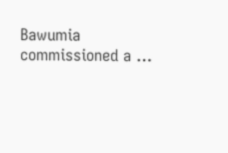Bawumia commissioned a …